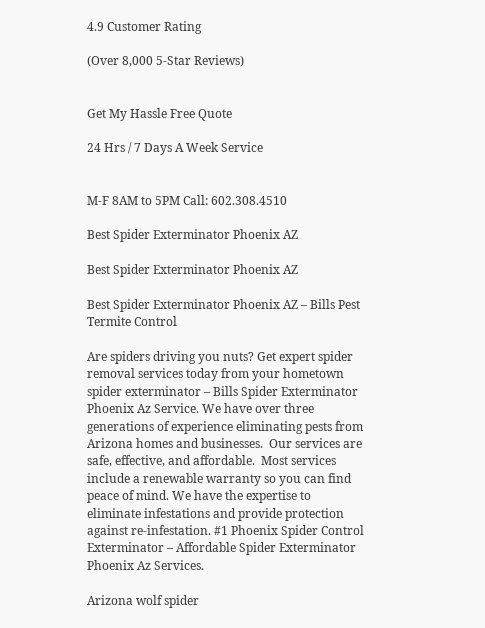4.9 Customer Rating

(Over 8,000 5-Star Reviews)


Get My Hassle Free Quote

24 Hrs / 7 Days A Week Service


M-F 8AM to 5PM Call: 602.308.4510

Best Spider Exterminator Phoenix AZ

Best Spider Exterminator Phoenix AZ

Best Spider Exterminator Phoenix AZ – Bills Pest Termite Control

Are spiders driving you nuts? Get expert spider removal services today from your hometown spider exterminator – Bills Spider Exterminator Phoenix Az Service. We have over three generations of experience eliminating pests from Arizona homes and businesses.  Our services are safe, effective, and affordable.  Most services include a renewable warranty so you can find peace of mind. We have the expertise to eliminate infestations and provide protection against re-infestation. #1 Phoenix Spider Control Exterminator – Affordable Spider Exterminator Phoenix Az Services.

Arizona wolf spider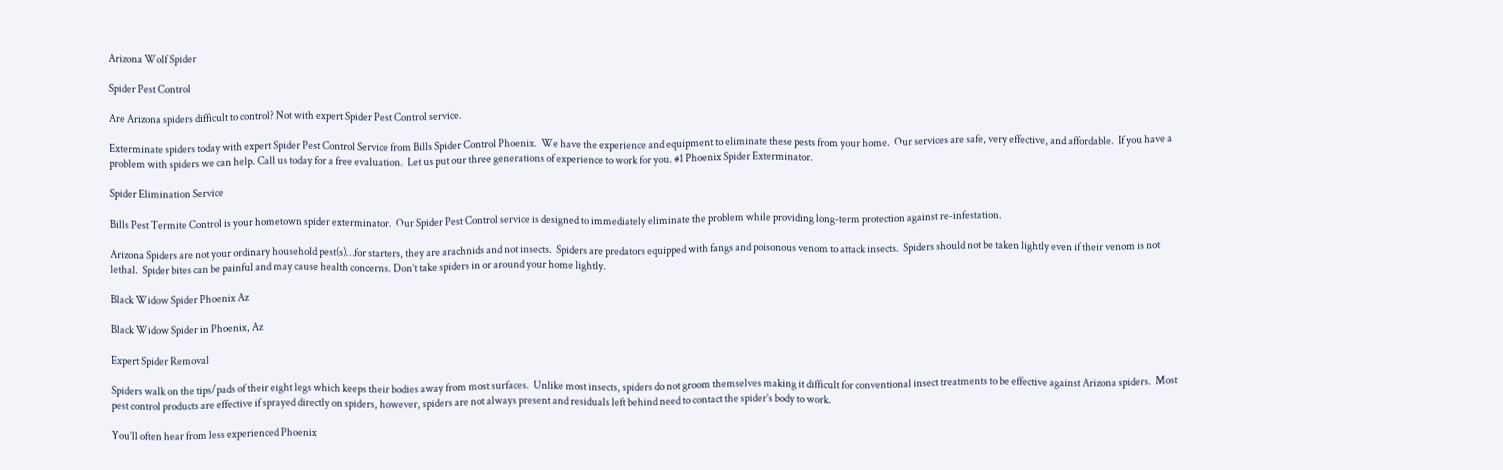Arizona Wolf Spider

Spider Pest Control

Are Arizona spiders difficult to control? Not with expert Spider Pest Control service.

Exterminate spiders today with expert Spider Pest Control Service from Bills Spider Control Phoenix.  We have the experience and equipment to eliminate these pests from your home.  Our services are safe, very effective, and affordable.  If you have a problem with spiders we can help. Call us today for a free evaluation.  Let us put our three generations of experience to work for you. #1 Phoenix Spider Exterminator.

Spider Elimination Service

Bills Pest Termite Control is your hometown spider exterminator.  Our Spider Pest Control service is designed to immediately eliminate the problem while providing long-term protection against re-infestation.

Arizona Spiders are not your ordinary household pest(s)…for starters, they are arachnids and not insects.  Spiders are predators equipped with fangs and poisonous venom to attack insects.  Spiders should not be taken lightly even if their venom is not lethal.  Spider bites can be painful and may cause health concerns. Don’t take spiders in or around your home lightly.

Black Widow Spider Phoenix Az

Black Widow Spider in Phoenix, Az

Expert Spider Removal

Spiders walk on the tips/pads of their eight legs which keeps their bodies away from most surfaces.  Unlike most insects, spiders do not groom themselves making it difficult for conventional insect treatments to be effective against Arizona spiders.  Most pest control products are effective if sprayed directly on spiders, however, spiders are not always present and residuals left behind need to contact the spider’s body to work.

You’ll often hear from less experienced Phoenix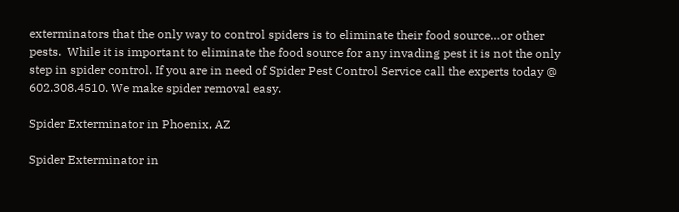exterminators that the only way to control spiders is to eliminate their food source…or other pests.  While it is important to eliminate the food source for any invading pest it is not the only step in spider control. If you are in need of Spider Pest Control Service call the experts today @ 602.308.4510. We make spider removal easy.

Spider Exterminator in Phoenix, AZ

Spider Exterminator in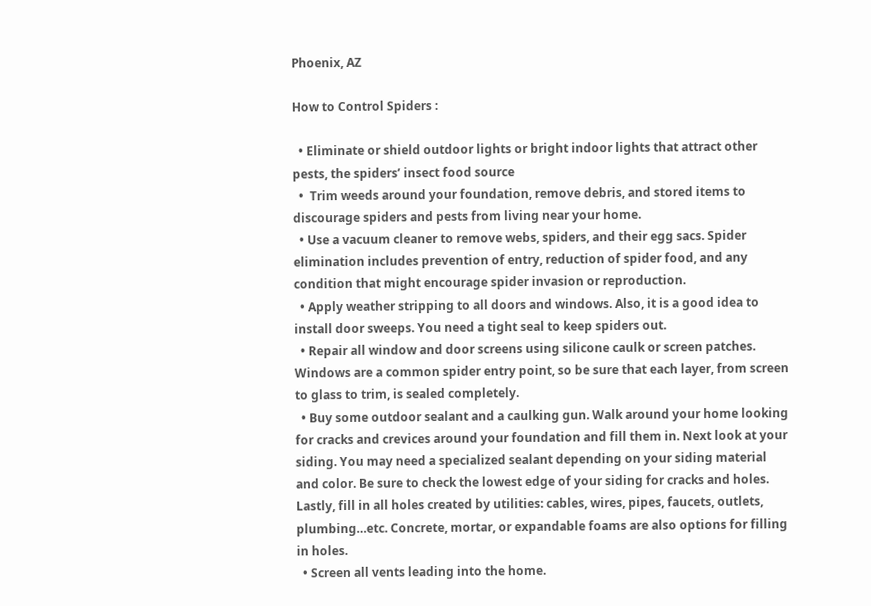Phoenix, AZ

How to Control Spiders :

  • Eliminate or shield outdoor lights or bright indoor lights that attract other pests, the spiders’ insect food source
  •  Trim weeds around your foundation, remove debris, and stored items to discourage spiders and pests from living near your home.
  • Use a vacuum cleaner to remove webs, spiders, and their egg sacs. Spider elimination includes prevention of entry, reduction of spider food, and any condition that might encourage spider invasion or reproduction.
  • Apply weather stripping to all doors and windows. Also, it is a good idea to install door sweeps. You need a tight seal to keep spiders out.
  • Repair all window and door screens using silicone caulk or screen patches. Windows are a common spider entry point, so be sure that each layer, from screen to glass to trim, is sealed completely.
  • Buy some outdoor sealant and a caulking gun. Walk around your home looking for cracks and crevices around your foundation and fill them in. Next look at your siding. You may need a specialized sealant depending on your siding material and color. Be sure to check the lowest edge of your siding for cracks and holes. Lastly, fill in all holes created by utilities: cables, wires, pipes, faucets, outlets, plumbing…etc. Concrete, mortar, or expandable foams are also options for filling in holes.
  • Screen all vents leading into the home.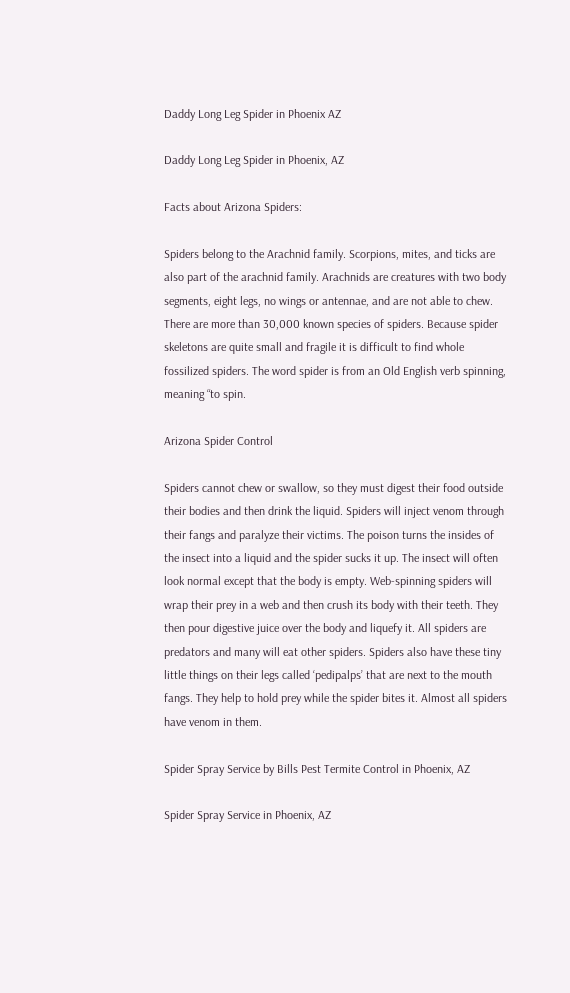Daddy Long Leg Spider in Phoenix AZ

Daddy Long Leg Spider in Phoenix, AZ

Facts about Arizona Spiders:

Spiders belong to the Arachnid family. Scorpions, mites, and ticks are also part of the arachnid family. Arachnids are creatures with two body segments, eight legs, no wings or antennae, and are not able to chew. There are more than 30,000 known species of spiders. Because spider skeletons are quite small and fragile it is difficult to find whole fossilized spiders. The word spider is from an Old English verb spinning, meaning “to spin.

Arizona Spider Control

Spiders cannot chew or swallow, so they must digest their food outside their bodies and then drink the liquid. Spiders will inject venom through their fangs and paralyze their victims. The poison turns the insides of the insect into a liquid and the spider sucks it up. The insect will often look normal except that the body is empty. Web-spinning spiders will wrap their prey in a web and then crush its body with their teeth. They then pour digestive juice over the body and liquefy it. All spiders are predators and many will eat other spiders. Spiders also have these tiny little things on their legs called ‘pedipalps’ that are next to the mouth fangs. They help to hold prey while the spider bites it. Almost all spiders have venom in them.

Spider Spray Service by Bills Pest Termite Control in Phoenix, AZ

Spider Spray Service in Phoenix, AZ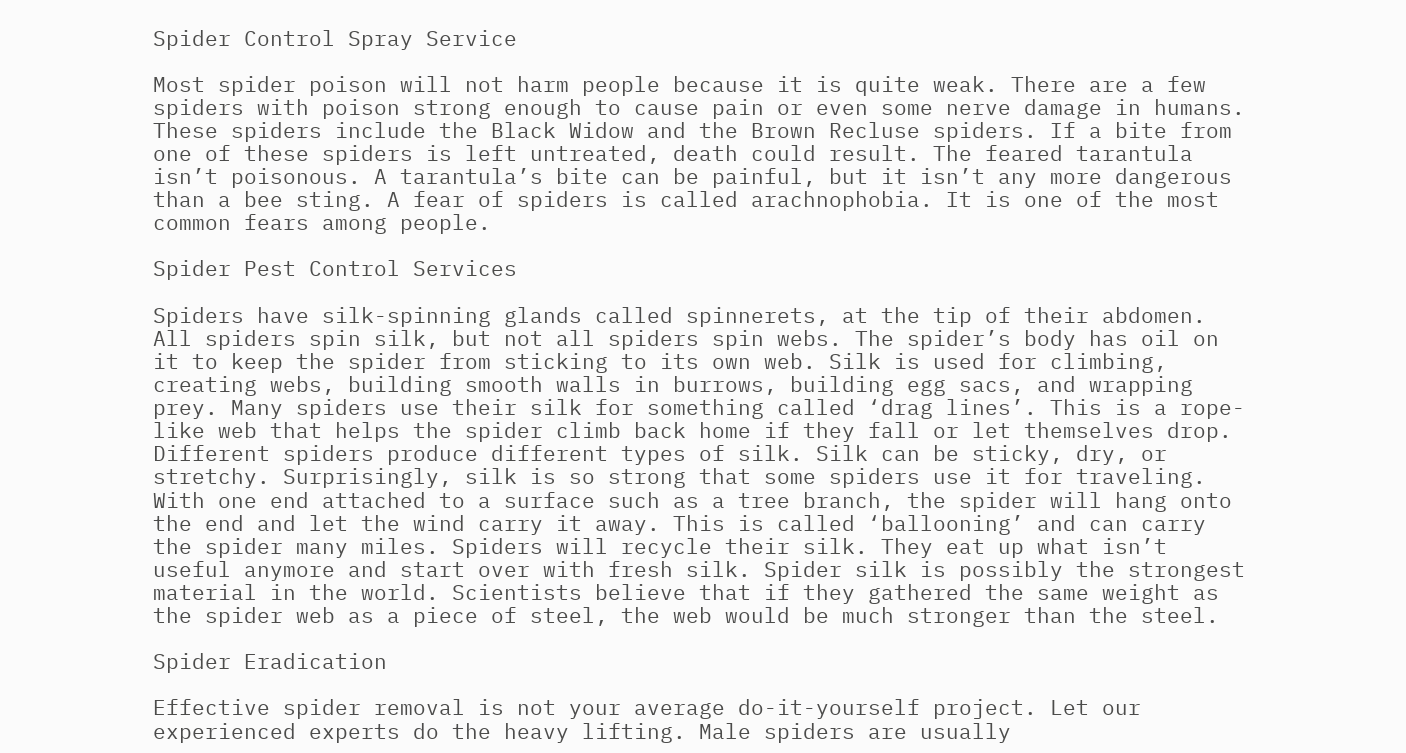Spider Control Spray Service

Most spider poison will not harm people because it is quite weak. There are a few spiders with poison strong enough to cause pain or even some nerve damage in humans. These spiders include the Black Widow and the Brown Recluse spiders. If a bite from one of these spiders is left untreated, death could result. The feared tarantula isn’t poisonous. A tarantula’s bite can be painful, but it isn’t any more dangerous than a bee sting. A fear of spiders is called arachnophobia. It is one of the most common fears among people.

Spider Pest Control Services

Spiders have silk-spinning glands called spinnerets, at the tip of their abdomen. All spiders spin silk, but not all spiders spin webs. The spider’s body has oil on it to keep the spider from sticking to its own web. Silk is used for climbing, creating webs, building smooth walls in burrows, building egg sacs, and wrapping prey. Many spiders use their silk for something called ‘drag lines’. This is a rope-like web that helps the spider climb back home if they fall or let themselves drop. Different spiders produce different types of silk. Silk can be sticky, dry, or stretchy. Surprisingly, silk is so strong that some spiders use it for traveling. With one end attached to a surface such as a tree branch, the spider will hang onto the end and let the wind carry it away. This is called ‘ballooning’ and can carry the spider many miles. Spiders will recycle their silk. They eat up what isn’t useful anymore and start over with fresh silk. Spider silk is possibly the strongest material in the world. Scientists believe that if they gathered the same weight as the spider web as a piece of steel, the web would be much stronger than the steel.

Spider Eradication

Effective spider removal is not your average do-it-yourself project. Let our experienced experts do the heavy lifting. Male spiders are usually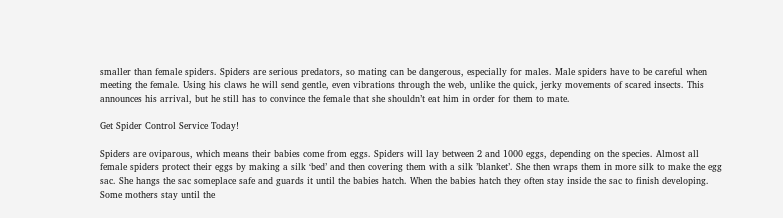smaller than female spiders. Spiders are serious predators, so mating can be dangerous, especially for males. Male spiders have to be careful when meeting the female. Using his claws he will send gentle, even vibrations through the web, unlike the quick, jerky movements of scared insects. This announces his arrival, but he still has to convince the female that she shouldn’t eat him in order for them to mate.

Get Spider Control Service Today!

Spiders are oviparous, which means their babies come from eggs. Spiders will lay between 2 and 1000 eggs, depending on the species. Almost all female spiders protect their eggs by making a silk ‘bed’ and then covering them with a silk ’blanket’. She then wraps them in more silk to make the egg sac. She hangs the sac someplace safe and guards it until the babies hatch. When the babies hatch they often stay inside the sac to finish developing. Some mothers stay until the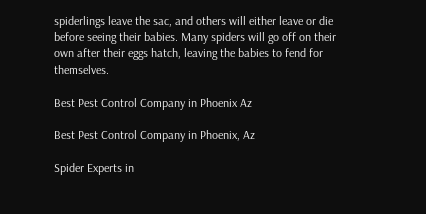spiderlings leave the sac, and others will either leave or die before seeing their babies. Many spiders will go off on their own after their eggs hatch, leaving the babies to fend for themselves.

Best Pest Control Company in Phoenix Az

Best Pest Control Company in Phoenix, Az

Spider Experts in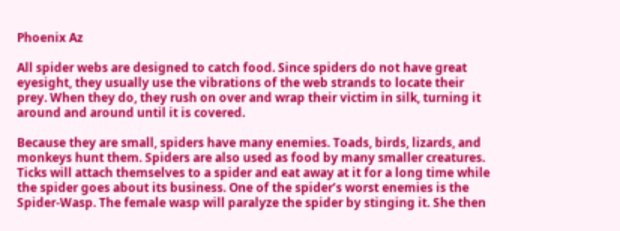Phoenix Az

All spider webs are designed to catch food. Since spiders do not have great eyesight, they usually use the vibrations of the web strands to locate their prey. When they do, they rush on over and wrap their victim in silk, turning it around and around until it is covered.

Because they are small, spiders have many enemies. Toads, birds, lizards, and monkeys hunt them. Spiders are also used as food by many smaller creatures. Ticks will attach themselves to a spider and eat away at it for a long time while the spider goes about its business. One of the spider’s worst enemies is the Spider-Wasp. The female wasp will paralyze the spider by stinging it. She then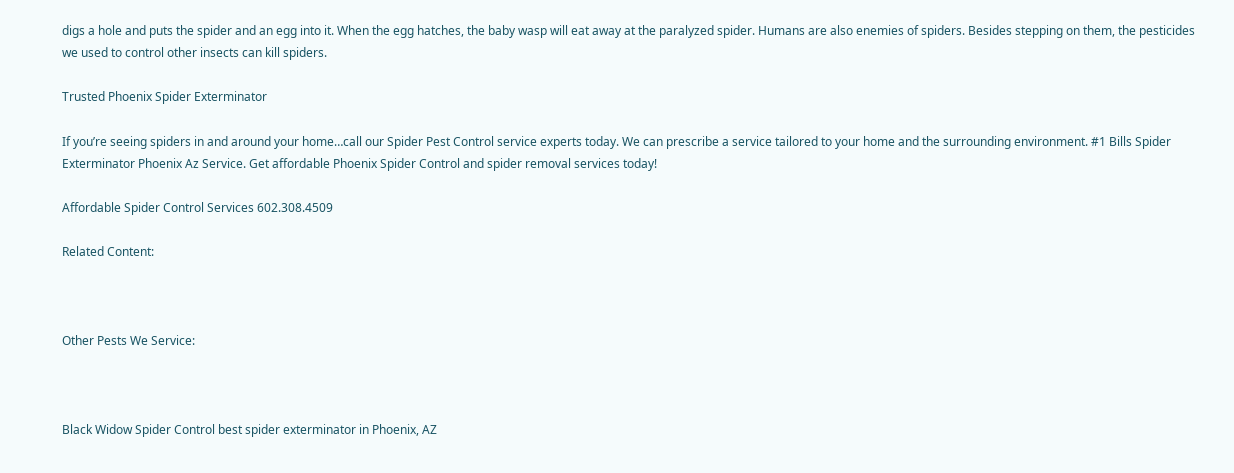digs a hole and puts the spider and an egg into it. When the egg hatches, the baby wasp will eat away at the paralyzed spider. Humans are also enemies of spiders. Besides stepping on them, the pesticides we used to control other insects can kill spiders.

Trusted Phoenix Spider Exterminator

If you’re seeing spiders in and around your home…call our Spider Pest Control service experts today. We can prescribe a service tailored to your home and the surrounding environment. #1 Bills Spider Exterminator Phoenix Az Service. Get affordable Phoenix Spider Control and spider removal services today!

Affordable Spider Control Services 602.308.4509

Related Content:



Other Pests We Service:



Black Widow Spider Control best spider exterminator in Phoenix, AZ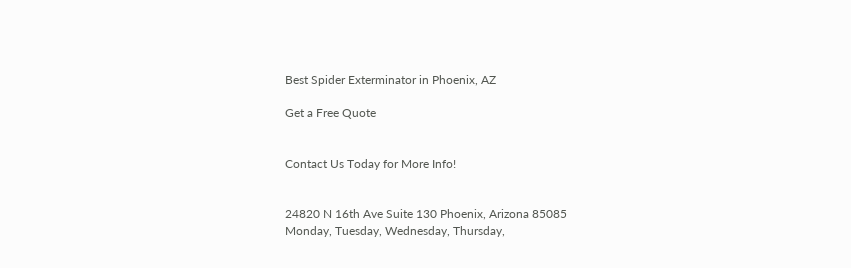Best Spider Exterminator in Phoenix, AZ

Get a Free Quote


Contact Us Today for More Info!


24820 N 16th Ave Suite 130 Phoenix, Arizona 85085
Monday, Tuesday, Wednesday, Thursday,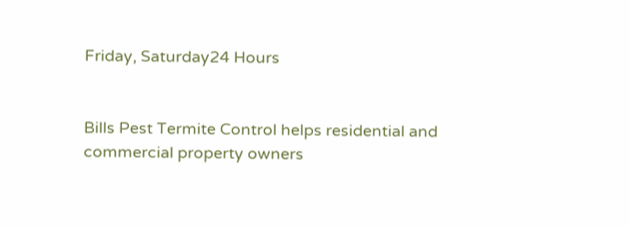Friday, Saturday24 Hours


Bills Pest Termite Control helps residential and commercial property owners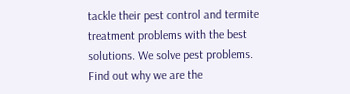tackle their pest control and termite treatment problems with the best solutions. We solve pest problems. Find out why we are the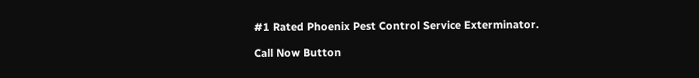#1 Rated Phoenix Pest Control Service Exterminator.

Call Now Button